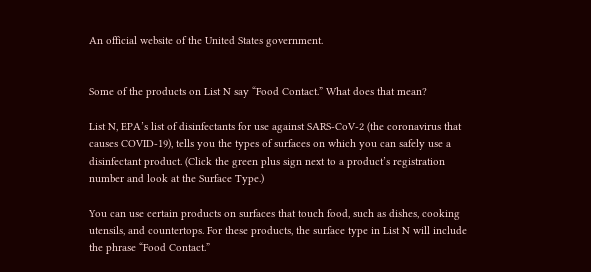An official website of the United States government.


Some of the products on List N say “Food Contact.” What does that mean?

List N, EPA’s list of disinfectants for use against SARS-CoV-2 (the coronavirus that causes COVID-19), tells you the types of surfaces on which you can safely use a disinfectant product. (Click the green plus sign next to a product’s registration number and look at the Surface Type.)

You can use certain products on surfaces that touch food, such as dishes, cooking utensils, and countertops. For these products, the surface type in List N will include the phrase “Food Contact.”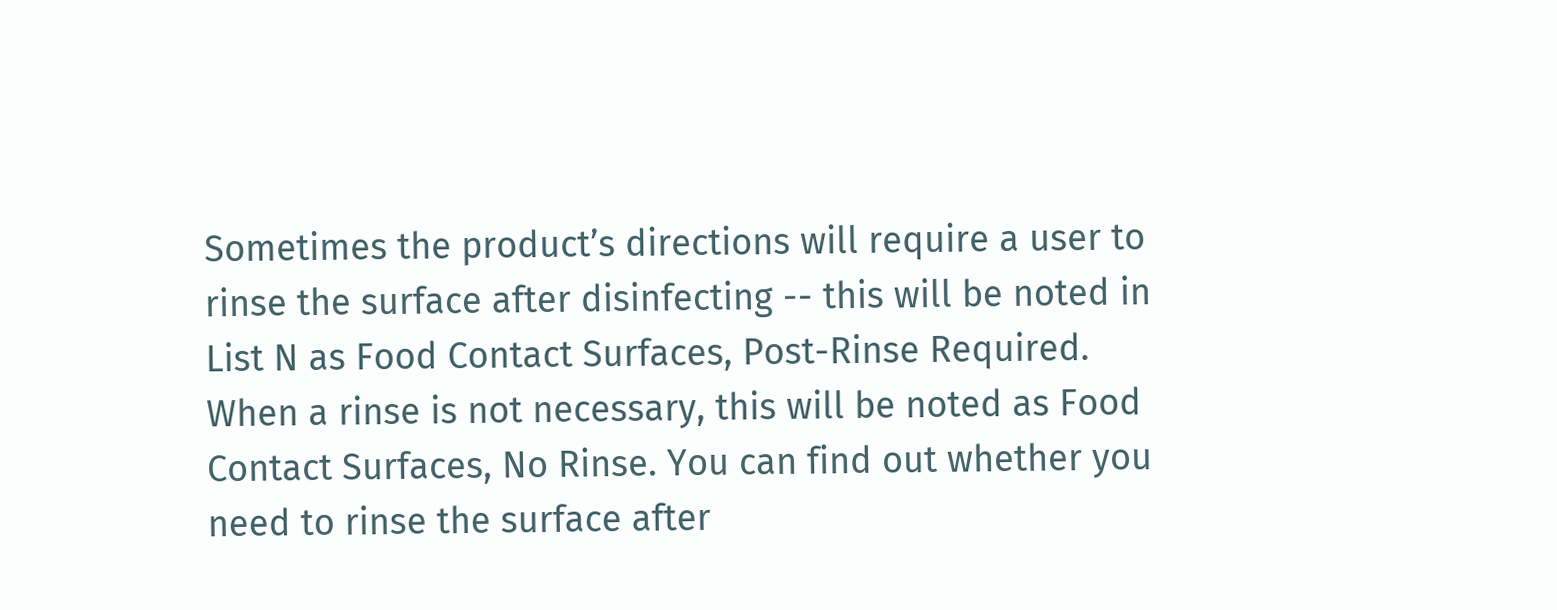Sometimes the product’s directions will require a user to rinse the surface after disinfecting -- this will be noted in List N as Food Contact Surfaces, Post-Rinse Required. When a rinse is not necessary, this will be noted as Food Contact Surfaces, No Rinse. You can find out whether you need to rinse the surface after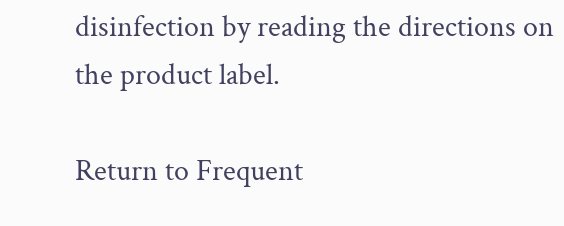disinfection by reading the directions on the product label.

Return to Frequent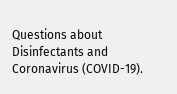Questions about Disinfectants and Coronavirus (COVID-19).